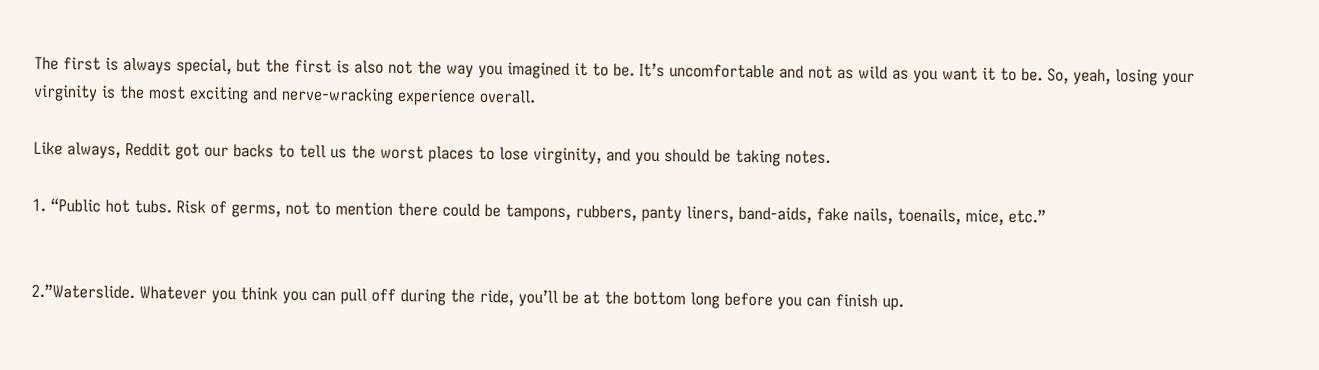The first is always special, but the first is also not the way you imagined it to be. It’s uncomfortable and not as wild as you want it to be. So, yeah, losing your virginity is the most exciting and nerve-wracking experience overall.

Like always, Reddit got our backs to tell us the worst places to lose virginity, and you should be taking notes.

1. “Public hot tubs. Risk of germs, not to mention there could be tampons, rubbers, panty liners, band-aids, fake nails, toenails, mice, etc.”


2.”Waterslide. Whatever you think you can pull off during the ride, you’ll be at the bottom long before you can finish up.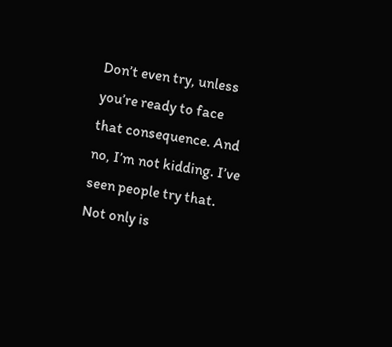Don’t even try, unless you’re ready to face that consequence. And no, I’m not kidding. I’ve seen people try that. Not only is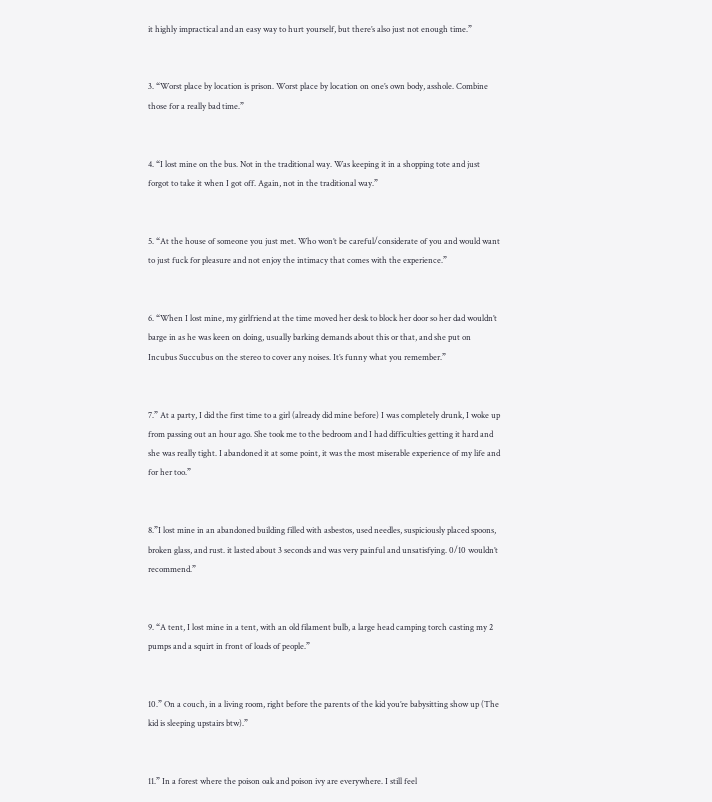it highly impractical and an easy way to hurt yourself, but there’s also just not enough time.”


3. “Worst place by location is prison. Worst place by location on one’s own body, asshole. Combine those for a really bad time.”


4. “I lost mine on the bus. Not in the traditional way. Was keeping it in a shopping tote and just forgot to take it when I got off. Again, not in the traditional way.”


5. “At the house of someone you just met. Who won’t be careful/considerate of you and would want to just fuck for pleasure and not enjoy the intimacy that comes with the experience.”


6. “When I lost mine, my girlfriend at the time moved her desk to block her door so her dad wouldn’t barge in as he was keen on doing, usually barking demands about this or that, and she put on Incubus Succubus on the stereo to cover any noises. It’s funny what you remember.”


7.” At a party, I did the first time to a girl (already did mine before) I was completely drunk, I woke up from passing out an hour ago. She took me to the bedroom and I had difficulties getting it hard and she was really tight. I abandoned it at some point, it was the most miserable experience of my life and for her too.”


8.”I lost mine in an abandoned building filled with asbestos, used needles, suspiciously placed spoons, broken glass, and rust. it lasted about 3 seconds and was very painful and unsatisfying. 0/10 wouldn’t recommend.”


9. “A tent, I lost mine in a tent, with an old filament bulb, a large head camping torch casting my 2 pumps and a squirt in front of loads of people.”


10.” On a couch, in a living room, right before the parents of the kid you’re babysitting show up (The kid is sleeping upstairs btw).”


11.” In a forest where the poison oak and poison ivy are everywhere. I still feel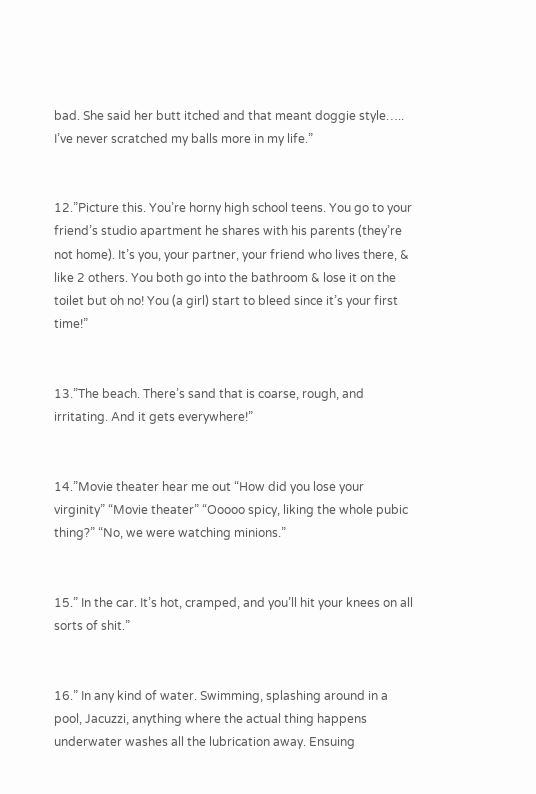bad. She said her butt itched and that meant doggie style….. I’ve never scratched my balls more in my life.”


12.”Picture this. You’re horny high school teens. You go to your friend’s studio apartment he shares with his parents (they’re not home). It’s you, your partner, your friend who lives there, & like 2 others. You both go into the bathroom & lose it on the toilet but oh no! You (a girl) start to bleed since it’s your first time!”


13.”The beach. There’s sand that is coarse, rough, and irritating. And it gets everywhere!”


14.”Movie theater hear me out “How did you lose your virginity” “Movie theater” “Ooooo spicy, liking the whole pubic thing?” “No, we were watching minions.”


15.” In the car. It’s hot, cramped, and you’ll hit your knees on all sorts of shit.”


16.” In any kind of water. Swimming, splashing around in a pool, Jacuzzi, anything where the actual thing happens underwater washes all the lubrication away. Ensuing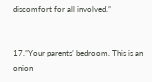discomfort for all involved.”


17.”Your parents’ bedroom. This is an onion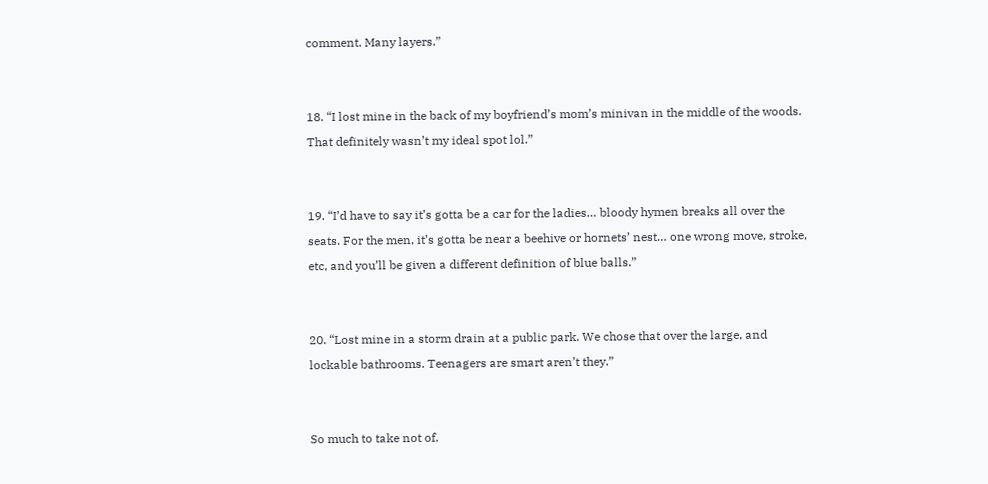comment. Many layers.”


18. “I lost mine in the back of my boyfriend’s mom’s minivan in the middle of the woods. That definitely wasn’t my ideal spot lol.”


19. “I’d have to say it’s gotta be a car for the ladies… bloody hymen breaks all over the seats. For the men, it’s gotta be near a beehive or hornets’ nest… one wrong move, stroke, etc, and you’ll be given a different definition of blue balls.”


20. “Lost mine in a storm drain at a public park. We chose that over the large, and lockable bathrooms. Teenagers are smart aren’t they.”


So much to take not of.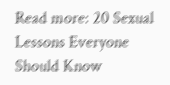Read more: 20 Sexual Lessons Everyone Should Know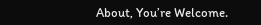About, You’re Welcome.